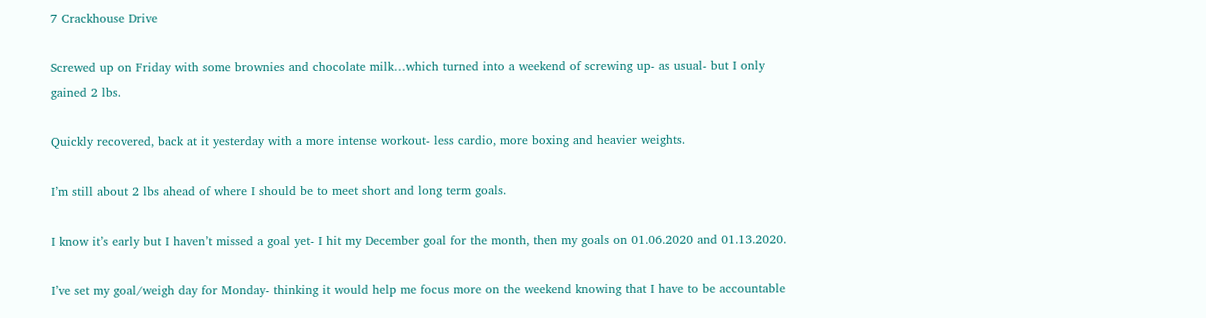7 Crackhouse Drive

Screwed up on Friday with some brownies and chocolate milk…which turned into a weekend of screwing up- as usual- but I only gained 2 lbs.

Quickly recovered, back at it yesterday with a more intense workout- less cardio, more boxing and heavier weights.

I’m still about 2 lbs ahead of where I should be to meet short and long term goals.

I know it’s early but I haven’t missed a goal yet- I hit my December goal for the month, then my goals on 01.06.2020 and 01.13.2020.

I’ve set my goal/weigh day for Monday- thinking it would help me focus more on the weekend knowing that I have to be accountable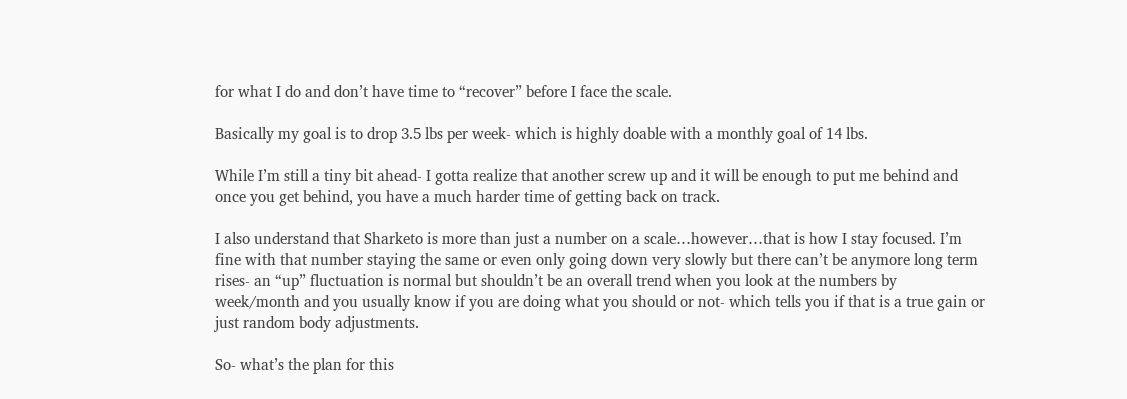for what I do and don’t have time to “recover” before I face the scale.

Basically my goal is to drop 3.5 lbs per week- which is highly doable with a monthly goal of 14 lbs.

While I’m still a tiny bit ahead- I gotta realize that another screw up and it will be enough to put me behind and once you get behind, you have a much harder time of getting back on track.

I also understand that Sharketo is more than just a number on a scale…however…that is how I stay focused. I’m fine with that number staying the same or even only going down very slowly but there can’t be anymore long term rises- an “up” fluctuation is normal but shouldn’t be an overall trend when you look at the numbers by week/month and you usually know if you are doing what you should or not- which tells you if that is a true gain or just random body adjustments.

So- what’s the plan for this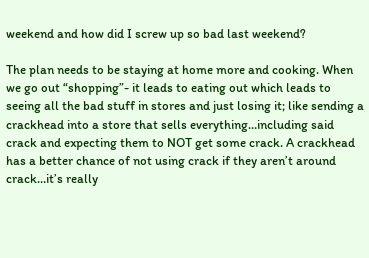weekend and how did I screw up so bad last weekend?

The plan needs to be staying at home more and cooking. When we go out “shopping”- it leads to eating out which leads to seeing all the bad stuff in stores and just losing it; like sending a crackhead into a store that sells everything…including said crack and expecting them to NOT get some crack. A crackhead has a better chance of not using crack if they aren’t around crack…it’s really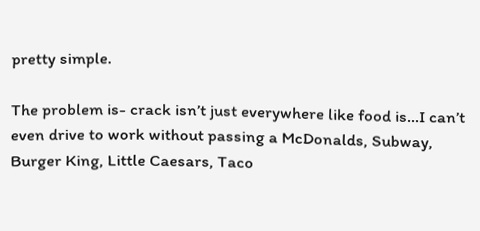pretty simple.

The problem is- crack isn’t just everywhere like food is…I can’t even drive to work without passing a McDonalds, Subway, Burger King, Little Caesars, Taco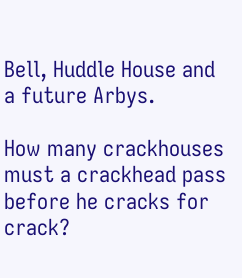Bell, Huddle House and a future Arbys.

How many crackhouses must a crackhead pass before he cracks for crack?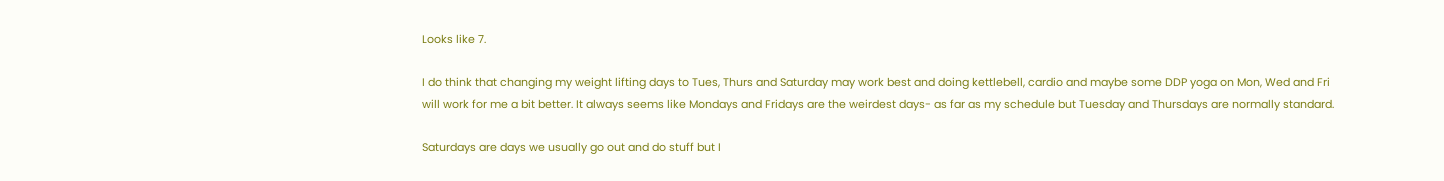Looks like 7.

I do think that changing my weight lifting days to Tues, Thurs and Saturday may work best and doing kettlebell, cardio and maybe some DDP yoga on Mon, Wed and Fri will work for me a bit better. It always seems like Mondays and Fridays are the weirdest days- as far as my schedule but Tuesday and Thursdays are normally standard.

Saturdays are days we usually go out and do stuff but I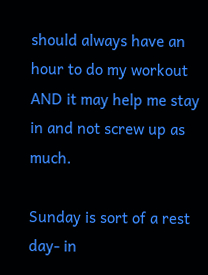should always have an hour to do my workout AND it may help me stay in and not screw up as much.

Sunday is sort of a rest day- in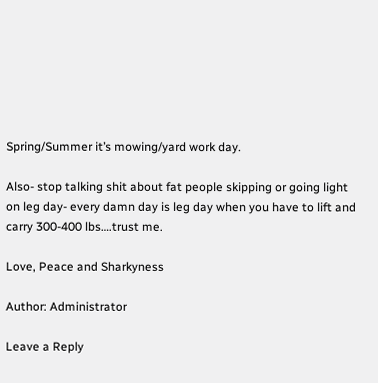Spring/Summer it’s mowing/yard work day.

Also- stop talking shit about fat people skipping or going light on leg day- every damn day is leg day when you have to lift and carry 300-400 lbs….trust me.

Love, Peace and Sharkyness

Author: Administrator

Leave a Reply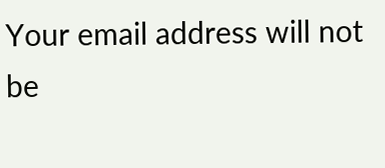Your email address will not be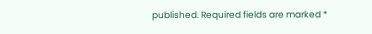published. Required fields are marked *